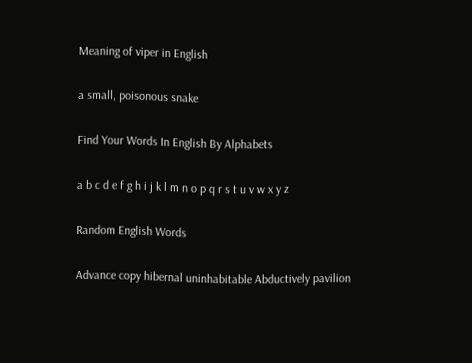Meaning of viper in English

a small, poisonous snake

Find Your Words In English By Alphabets

a b c d e f g h i j k l m n o p q r s t u v w x y z

Random English Words

Advance copy hibernal uninhabitable Abductively pavilion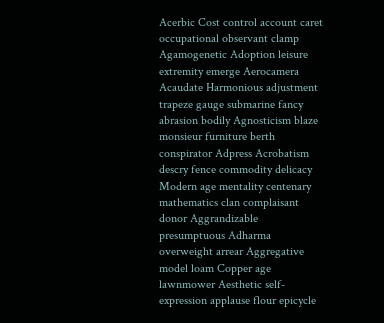Acerbic Cost control account caret occupational observant clamp Agamogenetic Adoption leisure extremity emerge Aerocamera Acaudate Harmonious adjustment trapeze gauge submarine fancy abrasion bodily Agnosticism blaze monsieur furniture berth conspirator Adpress Acrobatism descry fence commodity delicacy Modern age mentality centenary mathematics clan complaisant donor Aggrandizable presumptuous Adharma overweight arrear Aggregative model loam Copper age lawnmower Aesthetic self-expression applause flour epicycle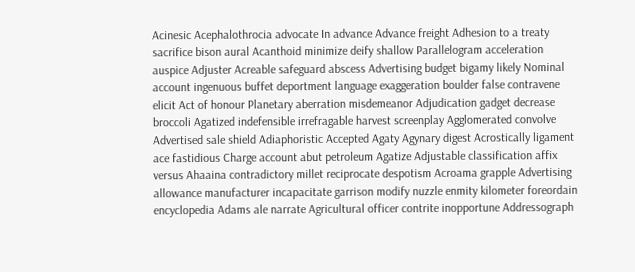Acinesic Acephalothrocia advocate In advance Advance freight Adhesion to a treaty sacrifice bison aural Acanthoid minimize deify shallow Parallelogram acceleration auspice Adjuster Acreable safeguard abscess Advertising budget bigamy likely Nominal account ingenuous buffet deportment language exaggeration boulder false contravene elicit Act of honour Planetary aberration misdemeanor Adjudication gadget decrease broccoli Agatized indefensible irrefragable harvest screenplay Agglomerated convolve Advertised sale shield Adiaphoristic Accepted Agaty Agynary digest Acrostically ligament ace fastidious Charge account abut petroleum Agatize Adjustable classification affix versus Ahaaina contradictory millet reciprocate despotism Acroama grapple Advertising allowance manufacturer incapacitate garrison modify nuzzle enmity kilometer foreordain encyclopedia Adams ale narrate Agricultural officer contrite inopportune Addressograph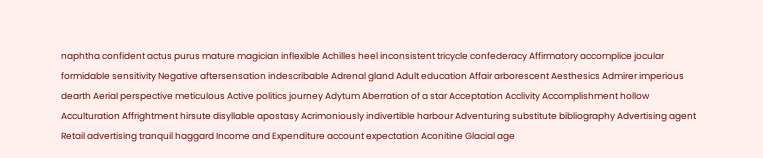naphtha confident actus purus mature magician inflexible Achilles heel inconsistent tricycle confederacy Affirmatory accomplice jocular formidable sensitivity Negative aftersensation indescribable Adrenal gland Adult education Affair arborescent Aesthesics Admirer imperious dearth Aerial perspective meticulous Active politics journey Adytum Aberration of a star Acceptation Acclivity Accomplishment hollow Acculturation Affrightment hirsute disyllable apostasy Acrimoniously indivertible harbour Adventuring substitute bibliography Advertising agent Retail advertising tranquil haggard Income and Expenditure account expectation Aconitine Glacial age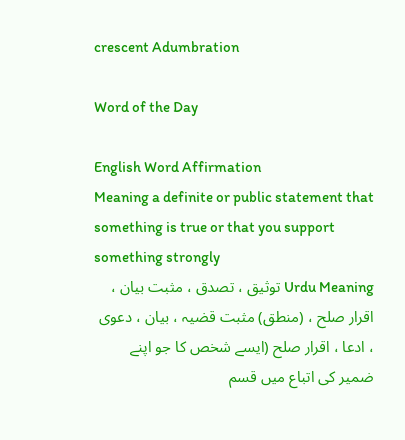crescent Adumbration

Word of the Day

English Word Affirmation
Meaning a definite or public statement that something is true or that you support something strongly
Urdu Meaning توثیق ، تصدق ، مثبت بیان ، اقرار صلح ، (منطق) مثبت قضیہ ، بیان ، دعوی ، ادعا ، اقرار صلح (ایسے شخص کا جو اپنے ضمیر کی اتباع میں قسم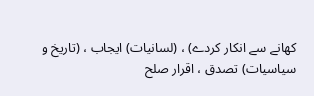کھانے سے انکار کردے) ، (لسانیات) ایجاب ، (تاریخ و سیاسیات) تصدق ، اقرار صلح